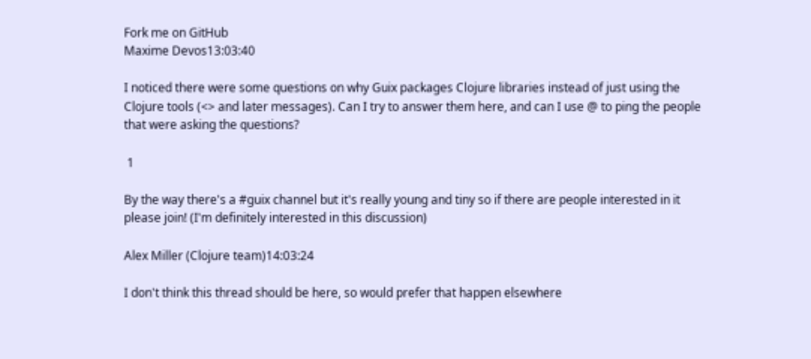Fork me on GitHub
Maxime Devos13:03:40

I noticed there were some questions on why Guix packages Clojure libraries instead of just using the Clojure tools (<> and later messages). Can I try to answer them here, and can I use @ to ping the people that were asking the questions?

 1

By the way there's a #guix channel but it's really young and tiny so if there are people interested in it please join! (I'm definitely interested in this discussion)

Alex Miller (Clojure team)14:03:24

I don't think this thread should be here, so would prefer that happen elsewhere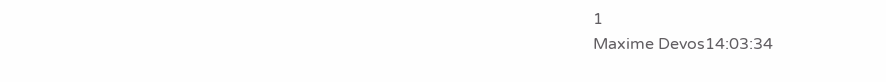1
Maxime Devos14:03:34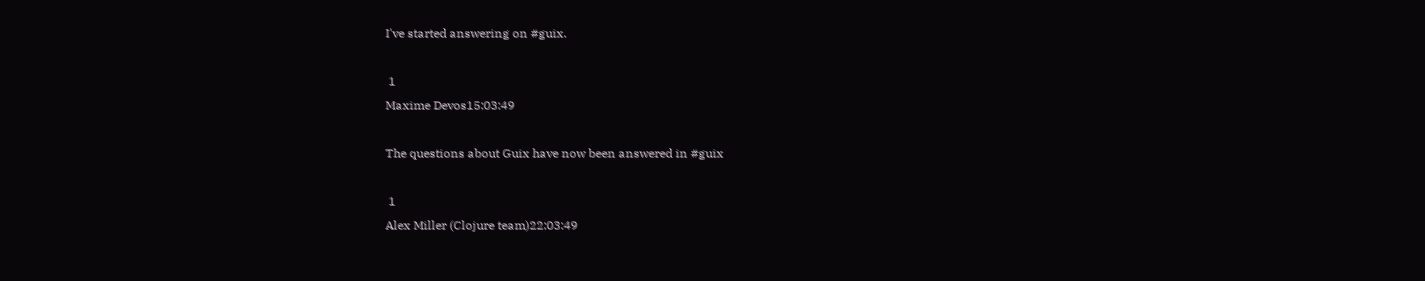I've started answering on #guix.

 1
Maxime Devos15:03:49

The questions about Guix have now been answered in #guix

 1
Alex Miller (Clojure team)22:03:49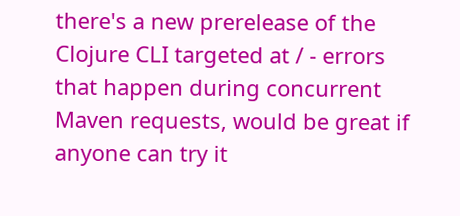there's a new prerelease of the Clojure CLI targeted at / - errors that happen during concurrent Maven requests, would be great if anyone can try it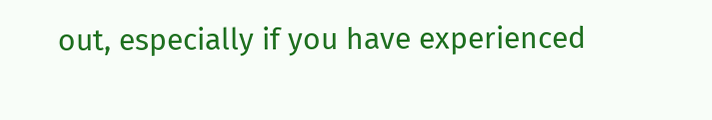out, especially if you have experienced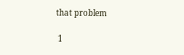that problem

 1